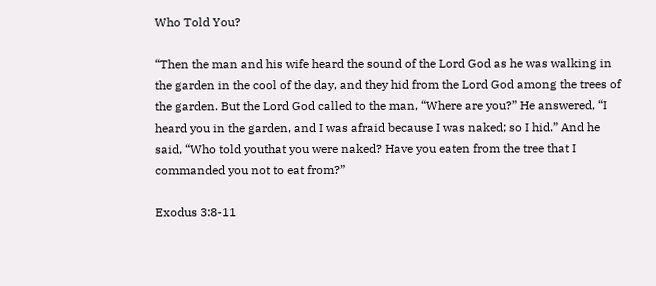Who Told You?

“Then the man and his wife heard the sound of the Lord God as he was walking in the garden in the cool of the day, and they hid from the Lord God among the trees of the garden. But the Lord God called to the man, “Where are you?” He answered, “I heard you in the garden, and I was afraid because I was naked; so I hid.” And he said, “Who told youthat you were naked? Have you eaten from the tree that I commanded you not to eat from?”

Exodus 3:8-11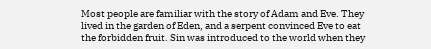Most people are familiar with the story of Adam and Eve. They lived in the garden of Eden, and a serpent convinced Eve to eat the forbidden fruit. Sin was introduced to the world when they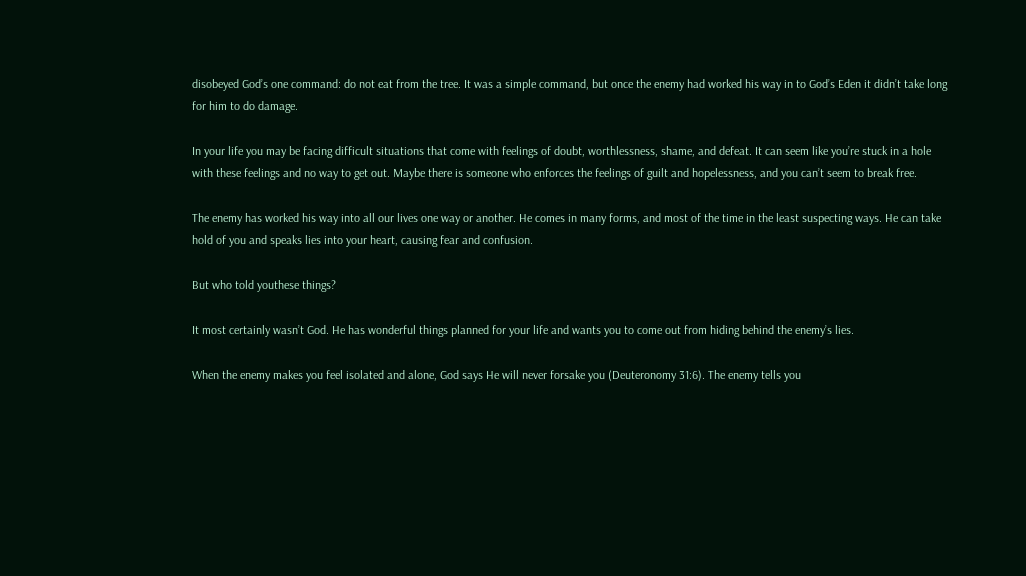disobeyed God’s one command: do not eat from the tree. It was a simple command, but once the enemy had worked his way in to God’s Eden it didn’t take long for him to do damage.

In your life you may be facing difficult situations that come with feelings of doubt, worthlessness, shame, and defeat. It can seem like you’re stuck in a hole with these feelings and no way to get out. Maybe there is someone who enforces the feelings of guilt and hopelessness, and you can’t seem to break free.

The enemy has worked his way into all our lives one way or another. He comes in many forms, and most of the time in the least suspecting ways. He can take hold of you and speaks lies into your heart, causing fear and confusion.

But who told youthese things?

It most certainly wasn’t God. He has wonderful things planned for your life and wants you to come out from hiding behind the enemy’s lies.

When the enemy makes you feel isolated and alone, God says He will never forsake you (Deuteronomy 31:6). The enemy tells you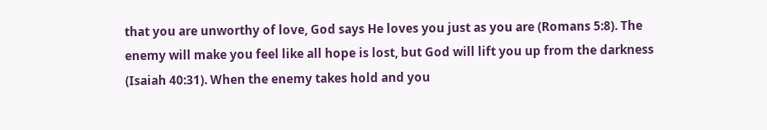that you are unworthy of love, God says He loves you just as you are (Romans 5:8). The enemy will make you feel like all hope is lost, but God will lift you up from the darkness (Isaiah 40:31). When the enemy takes hold and you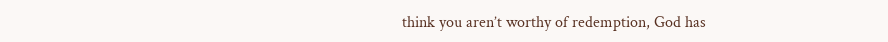think you aren’t worthy of redemption, God has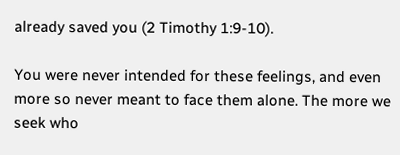already saved you (2 Timothy 1:9-10).

You were never intended for these feelings, and even more so never meant to face them alone. The more we seek who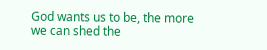God wants us to be, the more we can shed the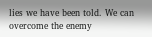lies we have been told. We can overcome the enemy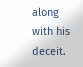along with his deceit.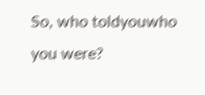So, who toldyouwho you were?